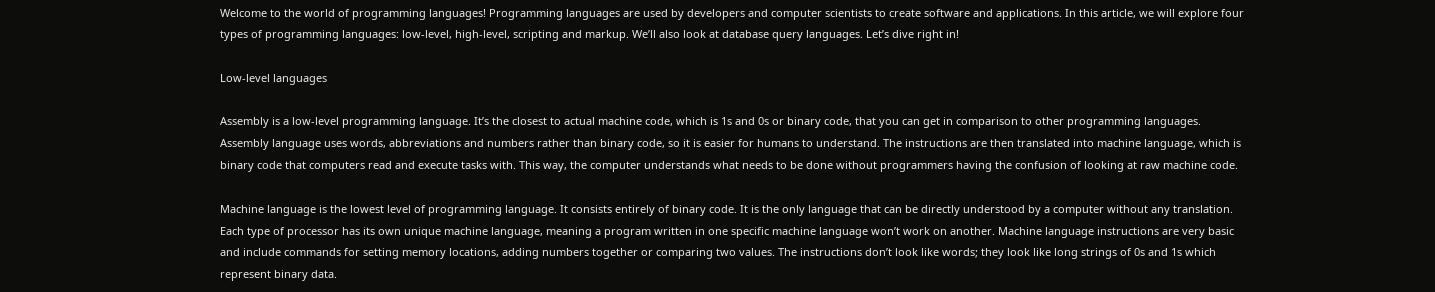Welcome to the world of programming languages! Programming languages are used by developers and computer scientists to create software and applications. In this article, we will explore four types of programming languages: low-level, high-level, scripting and markup. We’ll also look at database query languages. Let’s dive right in!

Low-level languages

Assembly is a low-level programming language. It’s the closest to actual machine code, which is 1s and 0s or binary code, that you can get in comparison to other programming languages. Assembly language uses words, abbreviations and numbers rather than binary code, so it is easier for humans to understand. The instructions are then translated into machine language, which is binary code that computers read and execute tasks with. This way, the computer understands what needs to be done without programmers having the confusion of looking at raw machine code.

Machine language is the lowest level of programming language. It consists entirely of binary code. It is the only language that can be directly understood by a computer without any translation. Each type of processor has its own unique machine language, meaning a program written in one specific machine language won’t work on another. Machine language instructions are very basic and include commands for setting memory locations, adding numbers together or comparing two values. The instructions don’t look like words; they look like long strings of 0s and 1s which represent binary data.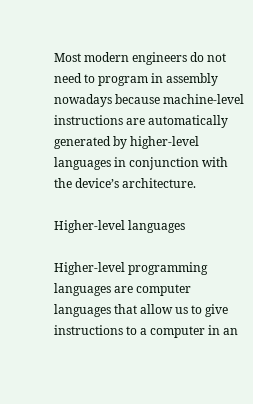Most modern engineers do not need to program in assembly nowadays because machine-level instructions are automatically generated by higher-level languages in conjunction with the device’s architecture.

Higher-level languages

Higher-level programming languages are computer languages that allow us to give instructions to a computer in an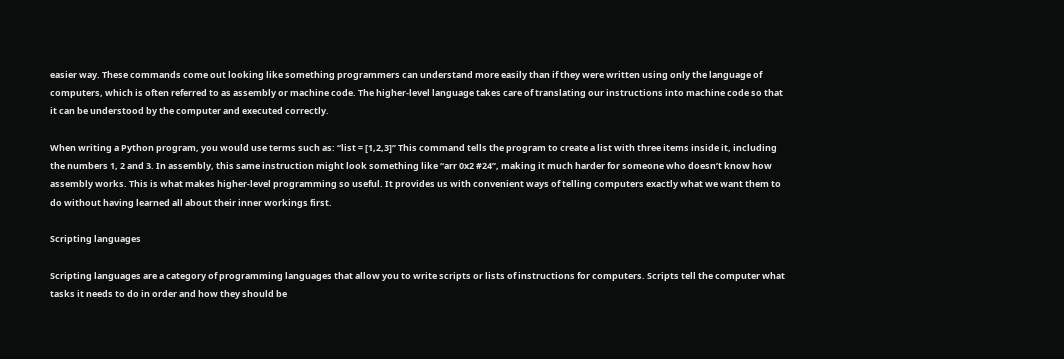easier way. These commands come out looking like something programmers can understand more easily than if they were written using only the language of computers, which is often referred to as assembly or machine code. The higher-level language takes care of translating our instructions into machine code so that it can be understood by the computer and executed correctly.

When writing a Python program, you would use terms such as: “list = [1,2,3]” This command tells the program to create a list with three items inside it, including the numbers 1, 2 and 3. In assembly, this same instruction might look something like “arr 0x2 #24”, making it much harder for someone who doesn’t know how assembly works. This is what makes higher-level programming so useful. It provides us with convenient ways of telling computers exactly what we want them to do without having learned all about their inner workings first.

Scripting languages

Scripting languages are a category of programming languages that allow you to write scripts or lists of instructions for computers. Scripts tell the computer what tasks it needs to do in order and how they should be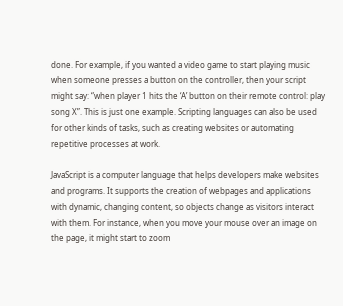done. For example, if you wanted a video game to start playing music when someone presses a button on the controller, then your script might say: “when player 1 hits the ‘A’ button on their remote control: play song X”. This is just one example. Scripting languages can also be used for other kinds of tasks, such as creating websites or automating repetitive processes at work.

JavaScript is a computer language that helps developers make websites and programs. It supports the creation of webpages and applications with dynamic, changing content, so objects change as visitors interact with them. For instance, when you move your mouse over an image on the page, it might start to zoom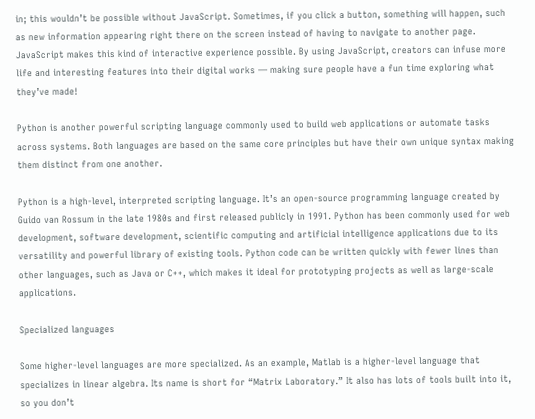in; this wouldn’t be possible without JavaScript. Sometimes, if you click a button, something will happen, such as new information appearing right there on the screen instead of having to navigate to another page. JavaScript makes this kind of interactive experience possible. By using JavaScript, creators can infuse more life and interesting features into their digital works — making sure people have a fun time exploring what they’ve made!

Python is another powerful scripting language commonly used to build web applications or automate tasks across systems. Both languages are based on the same core principles but have their own unique syntax making them distinct from one another.

Python is a high-level, interpreted scripting language. It’s an open-source programming language created by Guido van Rossum in the late 1980s and first released publicly in 1991. Python has been commonly used for web development, software development, scientific computing and artificial intelligence applications due to its versatility and powerful library of existing tools. Python code can be written quickly with fewer lines than other languages, such as Java or C++, which makes it ideal for prototyping projects as well as large-scale applications.

Specialized languages

Some higher-level languages are more specialized. As an example, Matlab is a higher-level language that specializes in linear algebra. Its name is short for “Matrix Laboratory.” It also has lots of tools built into it, so you don’t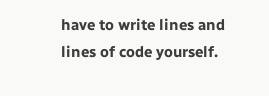have to write lines and lines of code yourself.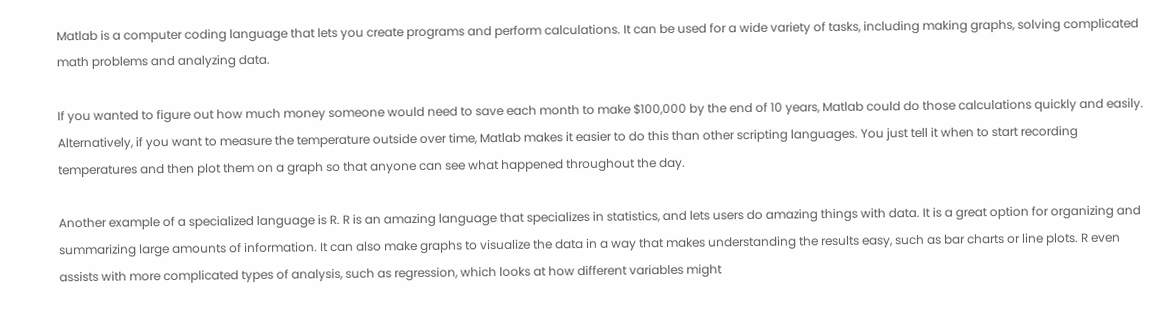Matlab is a computer coding language that lets you create programs and perform calculations. It can be used for a wide variety of tasks, including making graphs, solving complicated math problems and analyzing data.

If you wanted to figure out how much money someone would need to save each month to make $100,000 by the end of 10 years, Matlab could do those calculations quickly and easily. Alternatively, if you want to measure the temperature outside over time, Matlab makes it easier to do this than other scripting languages. You just tell it when to start recording temperatures and then plot them on a graph so that anyone can see what happened throughout the day.

Another example of a specialized language is R. R is an amazing language that specializes in statistics, and lets users do amazing things with data. It is a great option for organizing and summarizing large amounts of information. It can also make graphs to visualize the data in a way that makes understanding the results easy, such as bar charts or line plots. R even assists with more complicated types of analysis, such as regression, which looks at how different variables might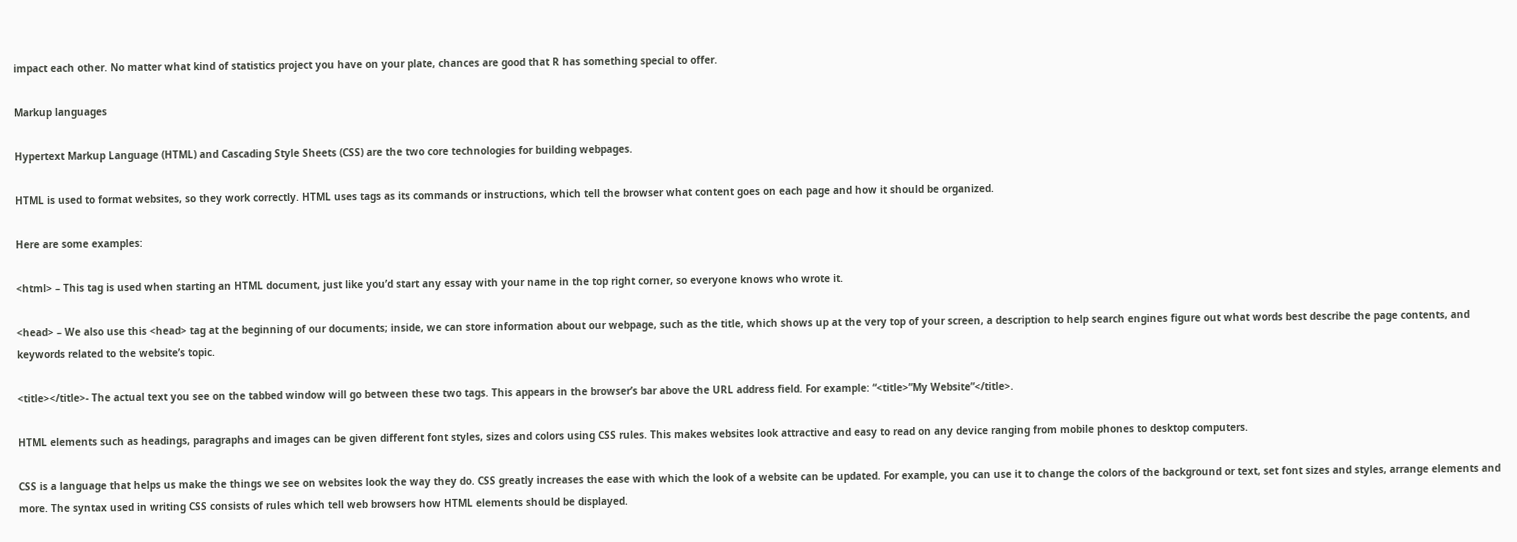impact each other. No matter what kind of statistics project you have on your plate, chances are good that R has something special to offer.

Markup languages

Hypertext Markup Language (HTML) and Cascading Style Sheets (CSS) are the two core technologies for building webpages.

HTML is used to format websites, so they work correctly. HTML uses tags as its commands or instructions, which tell the browser what content goes on each page and how it should be organized.

Here are some examples:

<html> – This tag is used when starting an HTML document, just like you’d start any essay with your name in the top right corner, so everyone knows who wrote it.

<head> – We also use this <head> tag at the beginning of our documents; inside, we can store information about our webpage, such as the title, which shows up at the very top of your screen, a description to help search engines figure out what words best describe the page contents, and keywords related to the website’s topic.

<title></title>- The actual text you see on the tabbed window will go between these two tags. This appears in the browser’s bar above the URL address field. For example: “<title>”My Website”</title>.

HTML elements such as headings, paragraphs and images can be given different font styles, sizes and colors using CSS rules. This makes websites look attractive and easy to read on any device ranging from mobile phones to desktop computers.

CSS is a language that helps us make the things we see on websites look the way they do. CSS greatly increases the ease with which the look of a website can be updated. For example, you can use it to change the colors of the background or text, set font sizes and styles, arrange elements and more. The syntax used in writing CSS consists of rules which tell web browsers how HTML elements should be displayed.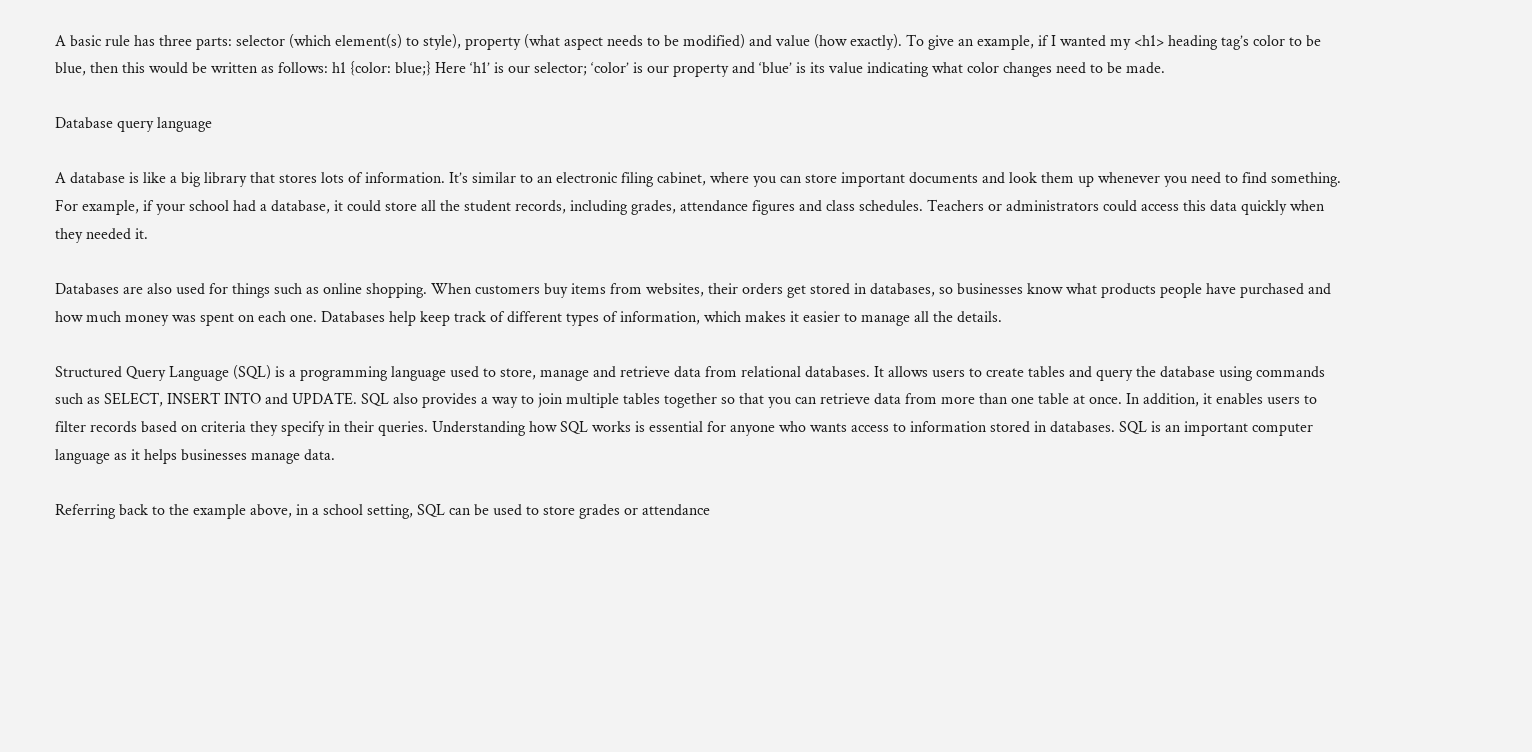A basic rule has three parts: selector (which element(s) to style), property (what aspect needs to be modified) and value (how exactly). To give an example, if I wanted my <h1> heading tag’s color to be blue, then this would be written as follows: h1 {color: blue;} Here ‘h1’ is our selector; ‘color’ is our property and ‘blue’ is its value indicating what color changes need to be made.

Database query language

A database is like a big library that stores lots of information. It’s similar to an electronic filing cabinet, where you can store important documents and look them up whenever you need to find something. For example, if your school had a database, it could store all the student records, including grades, attendance figures and class schedules. Teachers or administrators could access this data quickly when they needed it.

Databases are also used for things such as online shopping. When customers buy items from websites, their orders get stored in databases, so businesses know what products people have purchased and how much money was spent on each one. Databases help keep track of different types of information, which makes it easier to manage all the details.

Structured Query Language (SQL) is a programming language used to store, manage and retrieve data from relational databases. It allows users to create tables and query the database using commands such as SELECT, INSERT INTO and UPDATE. SQL also provides a way to join multiple tables together so that you can retrieve data from more than one table at once. In addition, it enables users to filter records based on criteria they specify in their queries. Understanding how SQL works is essential for anyone who wants access to information stored in databases. SQL is an important computer language as it helps businesses manage data.

Referring back to the example above, in a school setting, SQL can be used to store grades or attendance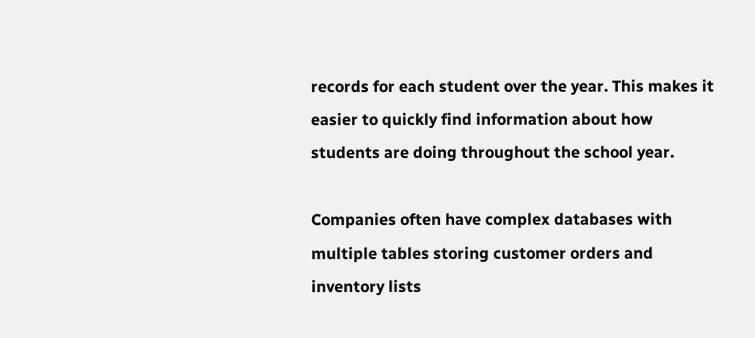records for each student over the year. This makes it easier to quickly find information about how students are doing throughout the school year.

Companies often have complex databases with multiple tables storing customer orders and inventory lists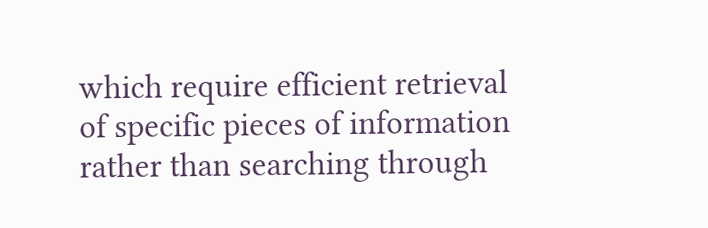which require efficient retrieval of specific pieces of information rather than searching through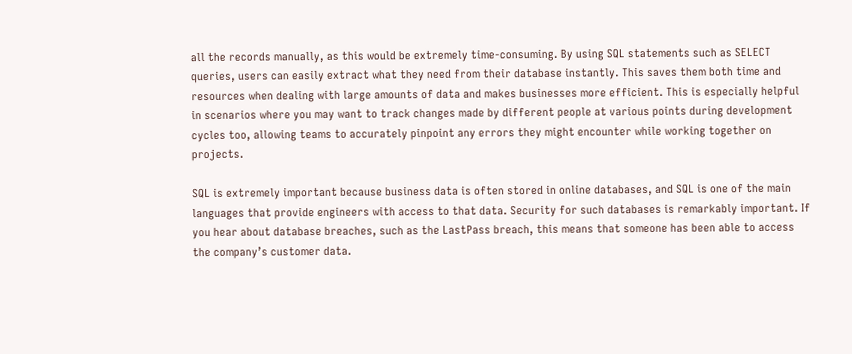all the records manually, as this would be extremely time-consuming. By using SQL statements such as SELECT queries, users can easily extract what they need from their database instantly. This saves them both time and resources when dealing with large amounts of data and makes businesses more efficient. This is especially helpful in scenarios where you may want to track changes made by different people at various points during development cycles too, allowing teams to accurately pinpoint any errors they might encounter while working together on projects.

SQL is extremely important because business data is often stored in online databases, and SQL is one of the main languages that provide engineers with access to that data. Security for such databases is remarkably important. If you hear about database breaches, such as the LastPass breach, this means that someone has been able to access the company’s customer data.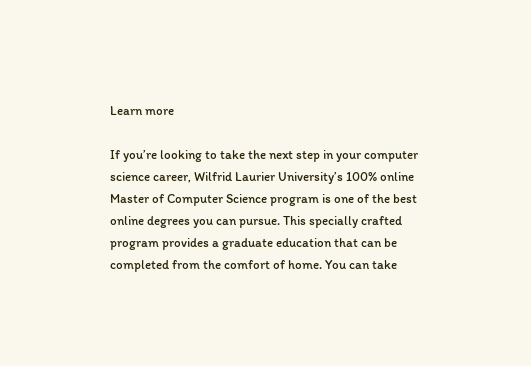Learn more

If you’re looking to take the next step in your computer science career, Wilfrid Laurier University’s 100% online Master of Computer Science program is one of the best online degrees you can pursue. This specially crafted program provides a graduate education that can be completed from the comfort of home. You can take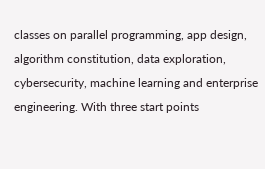classes on parallel programming, app design, algorithm constitution, data exploration, cybersecurity, machine learning and enterprise engineering. With three start points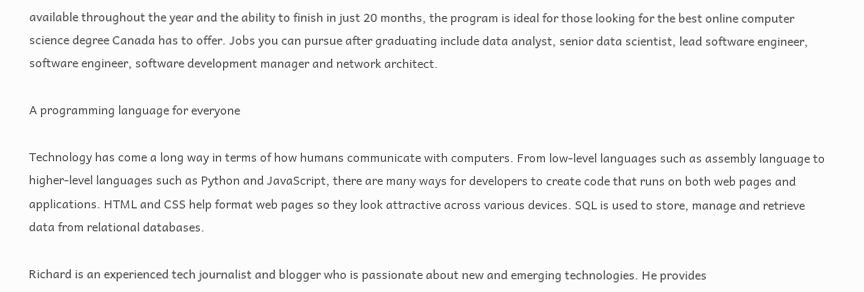available throughout the year and the ability to finish in just 20 months, the program is ideal for those looking for the best online computer science degree Canada has to offer. Jobs you can pursue after graduating include data analyst, senior data scientist, lead software engineer, software engineer, software development manager and network architect.

A programming language for everyone

Technology has come a long way in terms of how humans communicate with computers. From low-level languages such as assembly language to higher-level languages such as Python and JavaScript, there are many ways for developers to create code that runs on both web pages and applications. HTML and CSS help format web pages so they look attractive across various devices. SQL is used to store, manage and retrieve data from relational databases.

Richard is an experienced tech journalist and blogger who is passionate about new and emerging technologies. He provides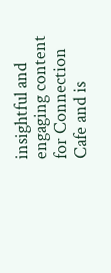insightful and engaging content for Connection Cafe and is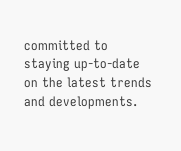committed to staying up-to-date on the latest trends and developments.